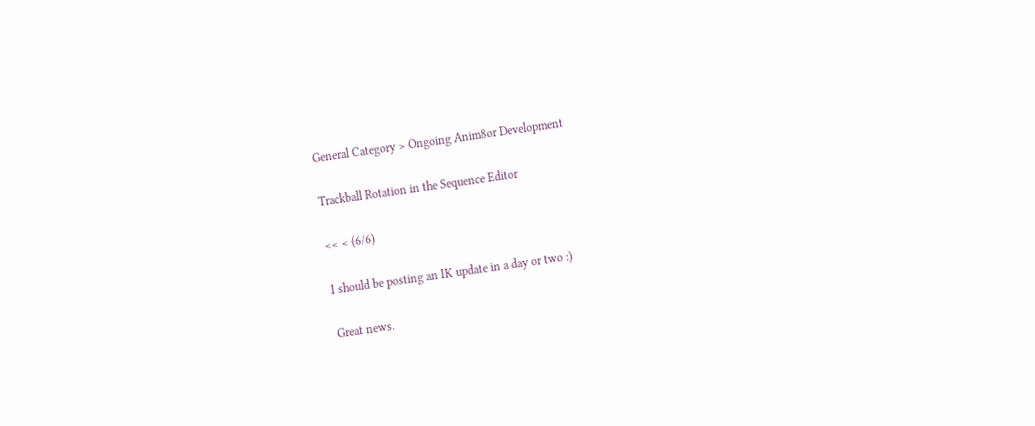General Category > Ongoing Anim8or Development

Trackball Rotation in the Sequence Editor

<< < (6/6)

I should be posting an IK update in a day or two :)

Great news.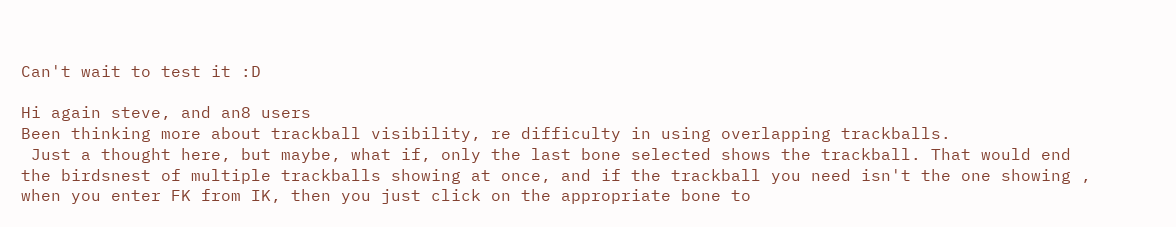Can't wait to test it :D

Hi again steve, and an8 users
Been thinking more about trackball visibility, re difficulty in using overlapping trackballs.
 Just a thought here, but maybe, what if, only the last bone selected shows the trackball. That would end the birdsnest of multiple trackballs showing at once, and if the trackball you need isn't the one showing , when you enter FK from IK, then you just click on the appropriate bone to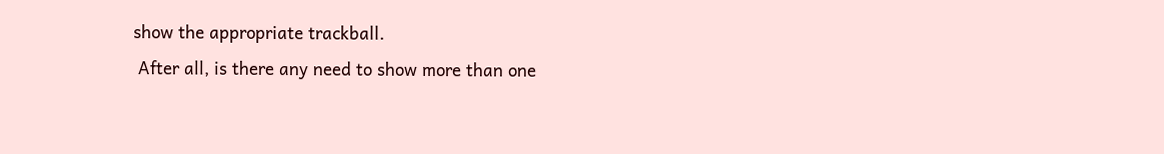show the appropriate trackball.
 After all, is there any need to show more than one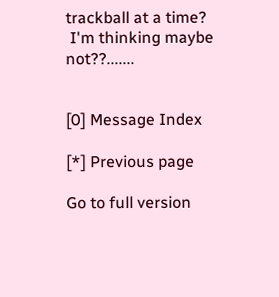trackball at a time?
 I'm thinking maybe not??.......


[0] Message Index

[*] Previous page

Go to full version